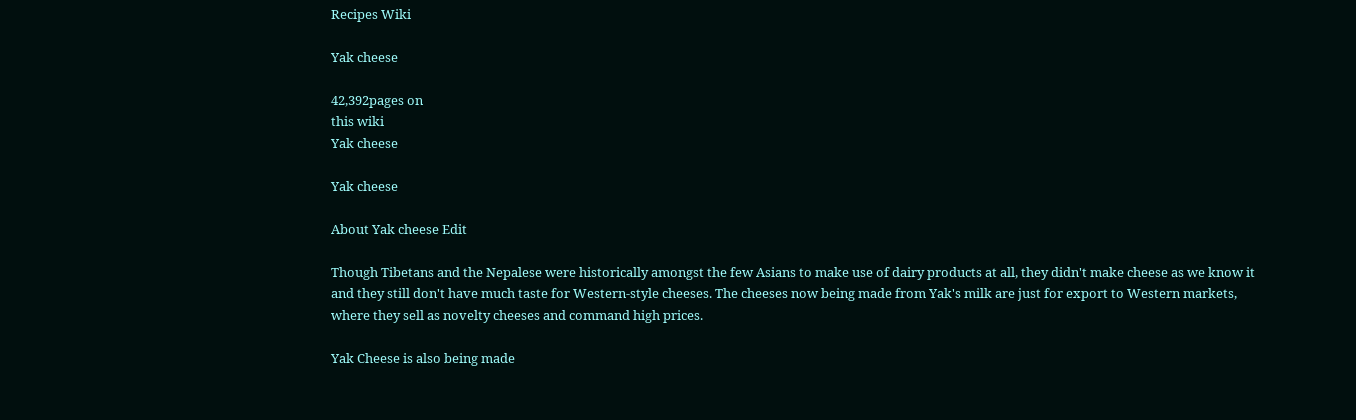Recipes Wiki

Yak cheese

42,392pages on
this wiki
Yak cheese

Yak cheese

About Yak cheese Edit

Though Tibetans and the Nepalese were historically amongst the few Asians to make use of dairy products at all, they didn't make cheese as we know it and they still don't have much taste for Western-style cheeses. The cheeses now being made from Yak's milk are just for export to Western markets, where they sell as novelty cheeses and command high prices.

Yak Cheese is also being made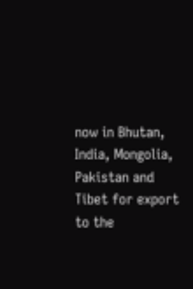now in Bhutan, India, Mongolia, Pakistan and Tibet for export to the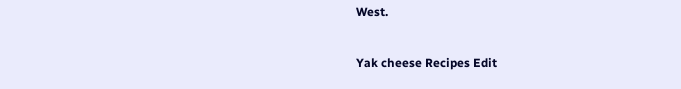West.

Yak cheese Recipes Edit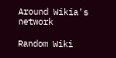Around Wikia's network

Random Wiki